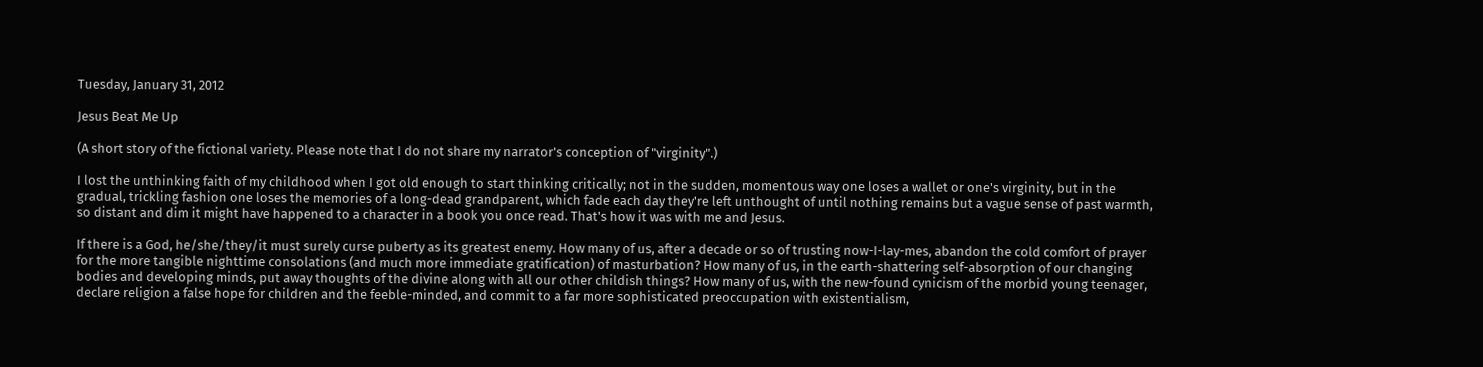Tuesday, January 31, 2012

Jesus Beat Me Up

(A short story of the fictional variety. Please note that I do not share my narrator's conception of "virginity".)

I lost the unthinking faith of my childhood when I got old enough to start thinking critically; not in the sudden, momentous way one loses a wallet or one's virginity, but in the gradual, trickling fashion one loses the memories of a long-dead grandparent, which fade each day they're left unthought of until nothing remains but a vague sense of past warmth, so distant and dim it might have happened to a character in a book you once read. That's how it was with me and Jesus.

If there is a God, he/she/they/it must surely curse puberty as its greatest enemy. How many of us, after a decade or so of trusting now-I-lay-mes, abandon the cold comfort of prayer for the more tangible nighttime consolations (and much more immediate gratification) of masturbation? How many of us, in the earth-shattering self-absorption of our changing bodies and developing minds, put away thoughts of the divine along with all our other childish things? How many of us, with the new-found cynicism of the morbid young teenager, declare religion a false hope for children and the feeble-minded, and commit to a far more sophisticated preoccupation with existentialism,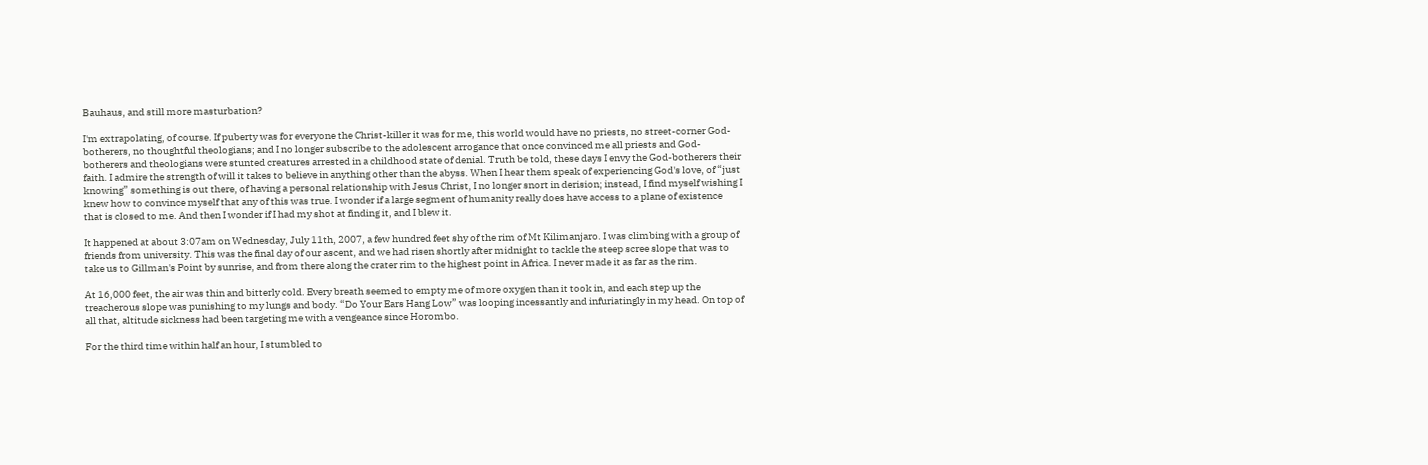Bauhaus, and still more masturbation?

I'm extrapolating, of course. If puberty was for everyone the Christ-killer it was for me, this world would have no priests, no street-corner God-botherers, no thoughtful theologians; and I no longer subscribe to the adolescent arrogance that once convinced me all priests and God-botherers and theologians were stunted creatures arrested in a childhood state of denial. Truth be told, these days I envy the God-botherers their faith. I admire the strength of will it takes to believe in anything other than the abyss. When I hear them speak of experiencing God's love, of “just knowing” something is out there, of having a personal relationship with Jesus Christ, I no longer snort in derision; instead, I find myself wishing I knew how to convince myself that any of this was true. I wonder if a large segment of humanity really does have access to a plane of existence that is closed to me. And then I wonder if I had my shot at finding it, and I blew it.

It happened at about 3:07am on Wednesday, July 11th, 2007, a few hundred feet shy of the rim of Mt Kilimanjaro. I was climbing with a group of friends from university. This was the final day of our ascent, and we had risen shortly after midnight to tackle the steep scree slope that was to take us to Gillman's Point by sunrise, and from there along the crater rim to the highest point in Africa. I never made it as far as the rim.

At 16,000 feet, the air was thin and bitterly cold. Every breath seemed to empty me of more oxygen than it took in, and each step up the treacherous slope was punishing to my lungs and body. “Do Your Ears Hang Low” was looping incessantly and infuriatingly in my head. On top of all that, altitude sickness had been targeting me with a vengeance since Horombo.

For the third time within half an hour, I stumbled to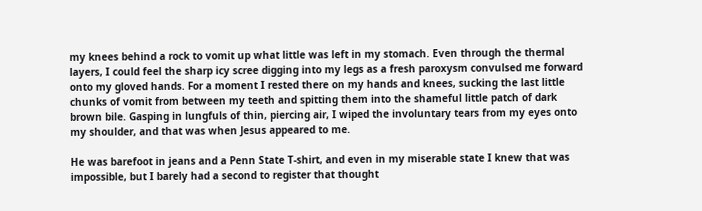my knees behind a rock to vomit up what little was left in my stomach. Even through the thermal layers, I could feel the sharp icy scree digging into my legs as a fresh paroxysm convulsed me forward onto my gloved hands. For a moment I rested there on my hands and knees, sucking the last little chunks of vomit from between my teeth and spitting them into the shameful little patch of dark brown bile. Gasping in lungfuls of thin, piercing air, I wiped the involuntary tears from my eyes onto my shoulder, and that was when Jesus appeared to me.

He was barefoot in jeans and a Penn State T-shirt, and even in my miserable state I knew that was impossible, but I barely had a second to register that thought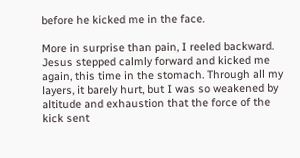before he kicked me in the face.

More in surprise than pain, I reeled backward. Jesus stepped calmly forward and kicked me again, this time in the stomach. Through all my layers, it barely hurt, but I was so weakened by altitude and exhaustion that the force of the kick sent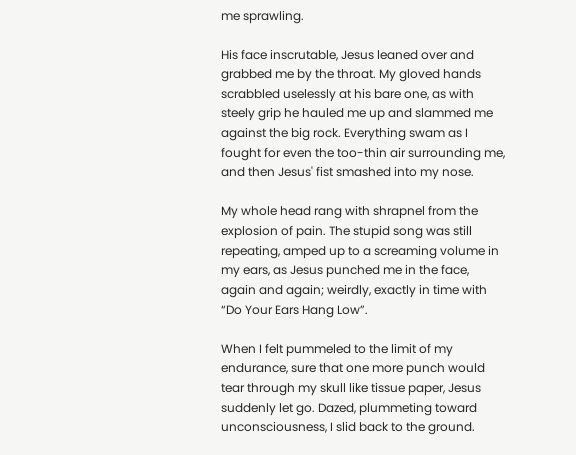me sprawling.

His face inscrutable, Jesus leaned over and grabbed me by the throat. My gloved hands scrabbled uselessly at his bare one, as with steely grip he hauled me up and slammed me against the big rock. Everything swam as I fought for even the too-thin air surrounding me, and then Jesus' fist smashed into my nose.

My whole head rang with shrapnel from the explosion of pain. The stupid song was still repeating, amped up to a screaming volume in my ears, as Jesus punched me in the face, again and again; weirdly, exactly in time with “Do Your Ears Hang Low”.

When I felt pummeled to the limit of my endurance, sure that one more punch would tear through my skull like tissue paper, Jesus suddenly let go. Dazed, plummeting toward unconsciousness, I slid back to the ground.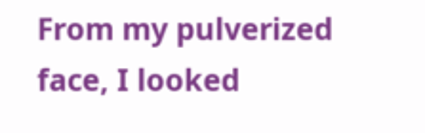From my pulverized face, I looked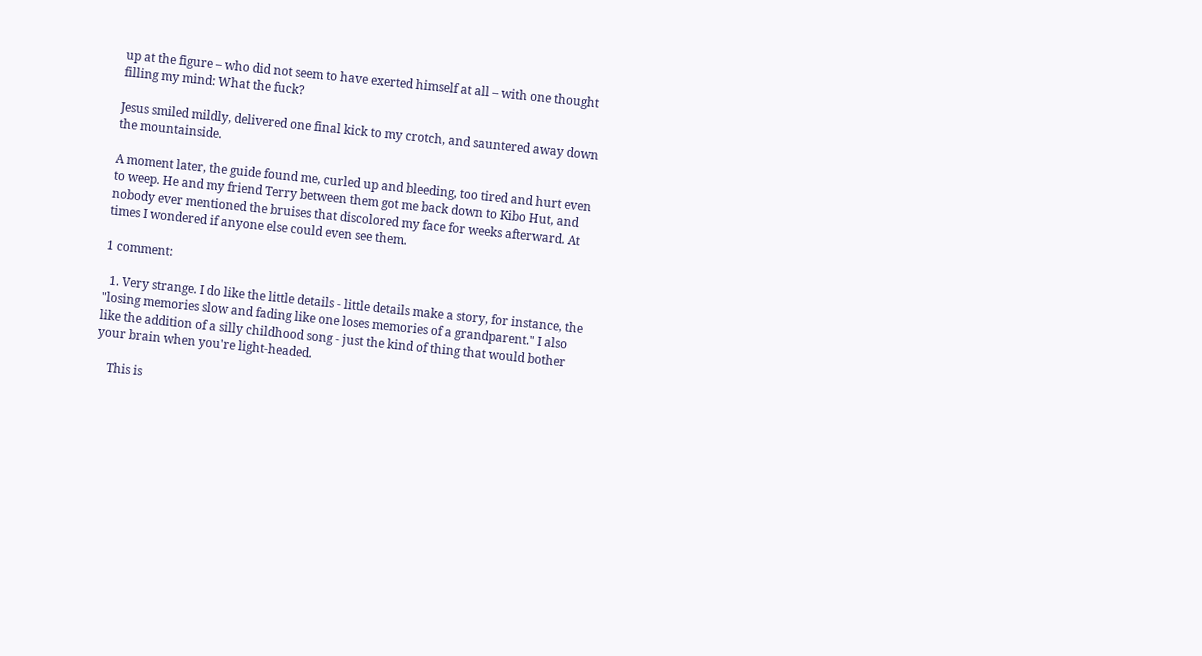up at the figure – who did not seem to have exerted himself at all – with one thought filling my mind: What the fuck?

Jesus smiled mildly, delivered one final kick to my crotch, and sauntered away down the mountainside.

A moment later, the guide found me, curled up and bleeding, too tired and hurt even to weep. He and my friend Terry between them got me back down to Kibo Hut, and nobody ever mentioned the bruises that discolored my face for weeks afterward. At times I wondered if anyone else could even see them.

1 comment:

  1. Very strange. I do like the little details - little details make a story, for instance, the "losing memories slow and fading like one loses memories of a grandparent." I also like the addition of a silly childhood song - just the kind of thing that would bother your brain when you're light-headed.

    This is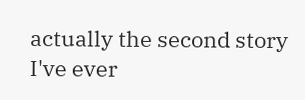actually the second story I've ever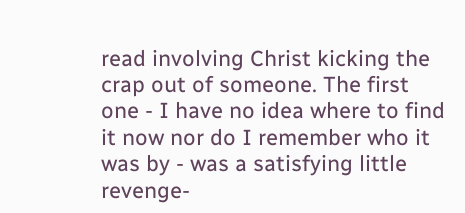read involving Christ kicking the crap out of someone. The first one - I have no idea where to find it now nor do I remember who it was by - was a satisfying little revenge-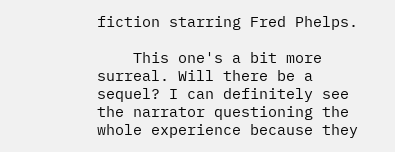fiction starring Fred Phelps.

    This one's a bit more surreal. Will there be a sequel? I can definitely see the narrator questioning the whole experience because they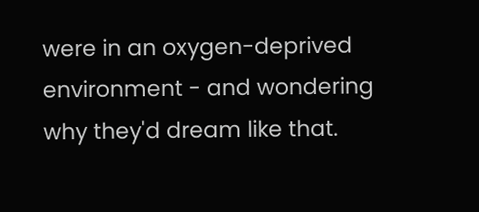were in an oxygen-deprived environment - and wondering why they'd dream like that.